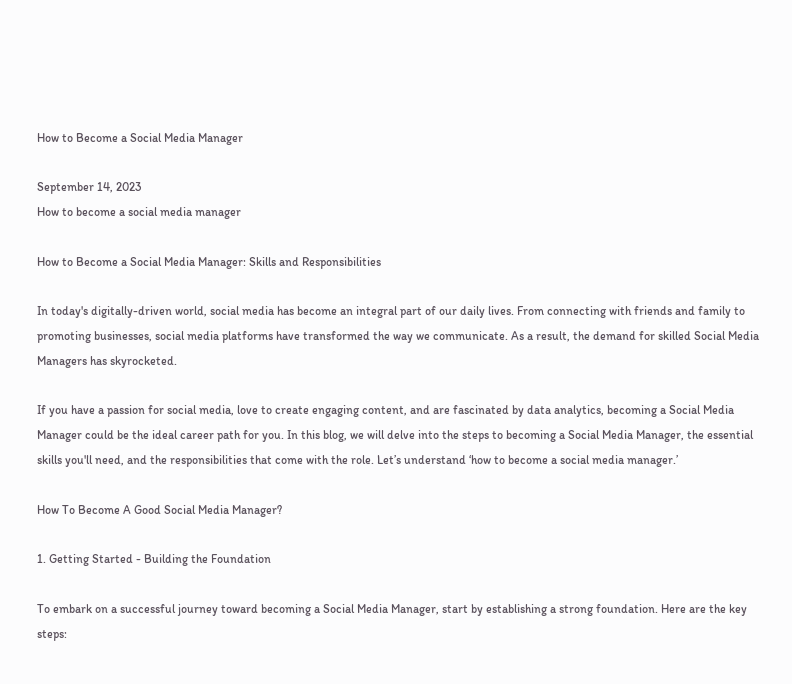How to Become a Social Media Manager

September 14, 2023
How to become a social media manager

How to Become a Social Media Manager: Skills and Responsibilities

In today's digitally-driven world, social media has become an integral part of our daily lives. From connecting with friends and family to promoting businesses, social media platforms have transformed the way we communicate. As a result, the demand for skilled Social Media Managers has skyrocketed.

If you have a passion for social media, love to create engaging content, and are fascinated by data analytics, becoming a Social Media Manager could be the ideal career path for you. In this blog, we will delve into the steps to becoming a Social Media Manager, the essential skills you'll need, and the responsibilities that come with the role. Let’s understand ‘how to become a social media manager.’

How To Become A Good Social Media Manager?

1. Getting Started - Building the Foundation

To embark on a successful journey toward becoming a Social Media Manager, start by establishing a strong foundation. Here are the key steps: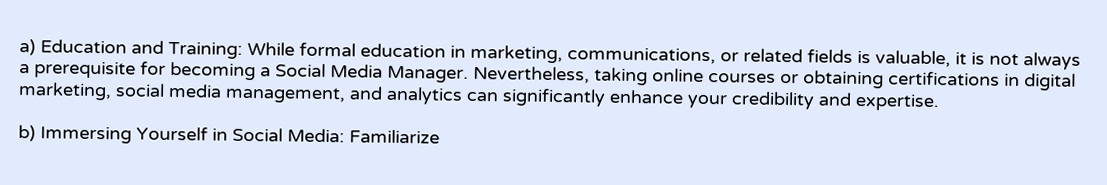a) Education and Training: While formal education in marketing, communications, or related fields is valuable, it is not always a prerequisite for becoming a Social Media Manager. Nevertheless, taking online courses or obtaining certifications in digital marketing, social media management, and analytics can significantly enhance your credibility and expertise.

b) Immersing Yourself in Social Media: Familiarize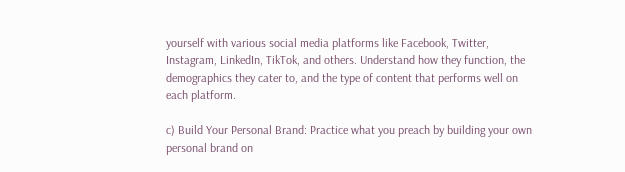yourself with various social media platforms like Facebook, Twitter, Instagram, LinkedIn, TikTok, and others. Understand how they function, the demographics they cater to, and the type of content that performs well on each platform.

c) Build Your Personal Brand: Practice what you preach by building your own personal brand on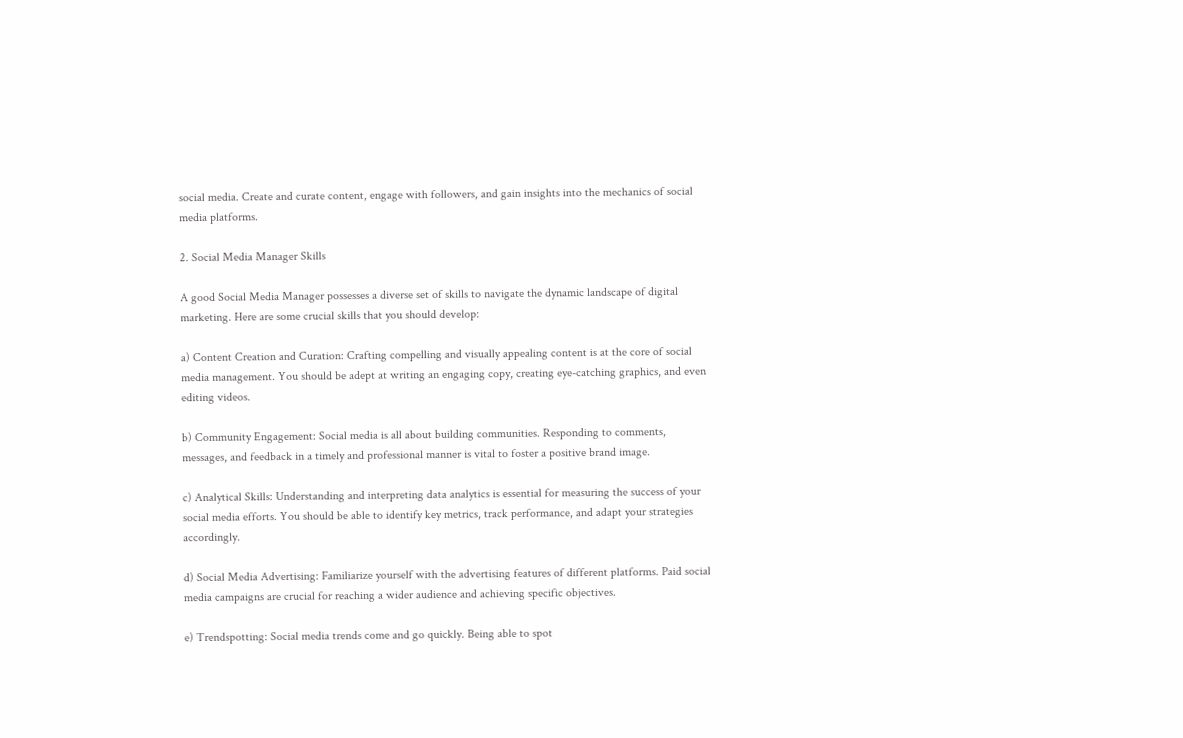social media. Create and curate content, engage with followers, and gain insights into the mechanics of social media platforms.

2. Social Media Manager Skills

A good Social Media Manager possesses a diverse set of skills to navigate the dynamic landscape of digital marketing. Here are some crucial skills that you should develop:

a) Content Creation and Curation: Crafting compelling and visually appealing content is at the core of social media management. You should be adept at writing an engaging copy, creating eye-catching graphics, and even editing videos.

b) Community Engagement: Social media is all about building communities. Responding to comments, messages, and feedback in a timely and professional manner is vital to foster a positive brand image.

c) Analytical Skills: Understanding and interpreting data analytics is essential for measuring the success of your social media efforts. You should be able to identify key metrics, track performance, and adapt your strategies accordingly.

d) Social Media Advertising: Familiarize yourself with the advertising features of different platforms. Paid social media campaigns are crucial for reaching a wider audience and achieving specific objectives.

e) Trendspotting: Social media trends come and go quickly. Being able to spot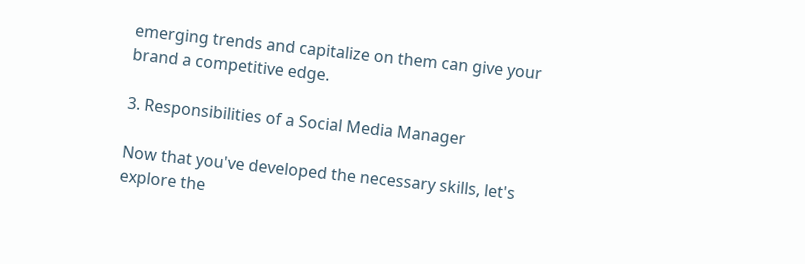emerging trends and capitalize on them can give your brand a competitive edge.

3. Responsibilities of a Social Media Manager

Now that you've developed the necessary skills, let's explore the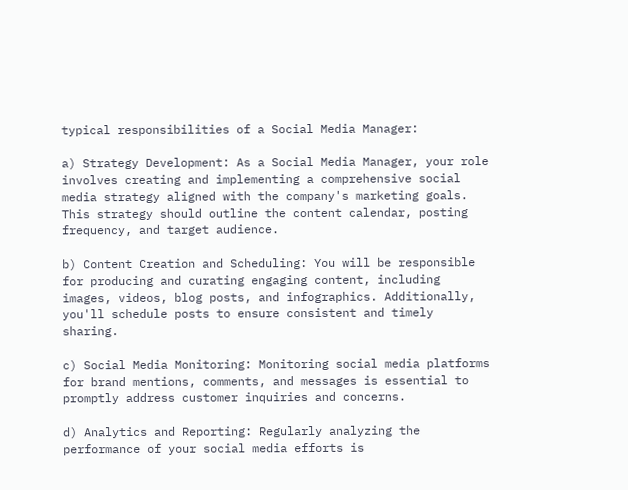typical responsibilities of a Social Media Manager:

a) Strategy Development: As a Social Media Manager, your role involves creating and implementing a comprehensive social media strategy aligned with the company's marketing goals. This strategy should outline the content calendar, posting frequency, and target audience.

b) Content Creation and Scheduling: You will be responsible for producing and curating engaging content, including images, videos, blog posts, and infographics. Additionally, you'll schedule posts to ensure consistent and timely sharing.

c) Social Media Monitoring: Monitoring social media platforms for brand mentions, comments, and messages is essential to promptly address customer inquiries and concerns.

d) Analytics and Reporting: Regularly analyzing the performance of your social media efforts is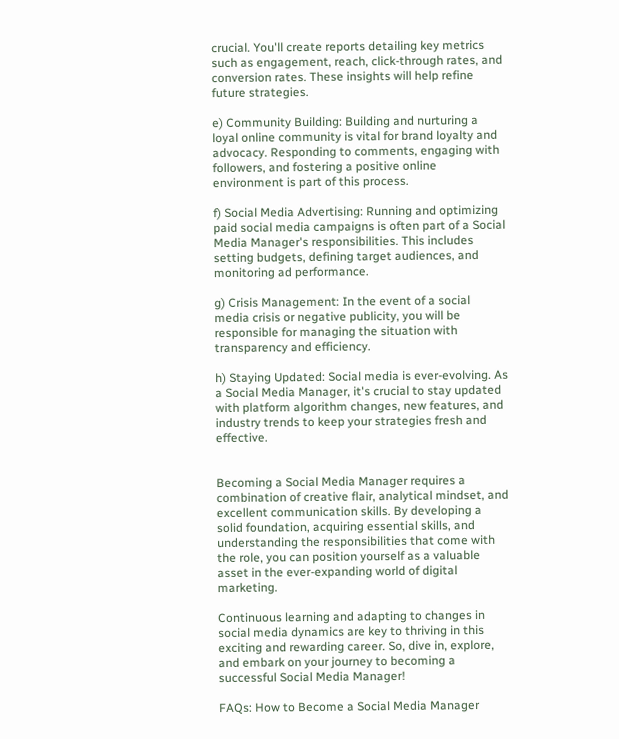crucial. You'll create reports detailing key metrics such as engagement, reach, click-through rates, and conversion rates. These insights will help refine future strategies.

e) Community Building: Building and nurturing a loyal online community is vital for brand loyalty and advocacy. Responding to comments, engaging with followers, and fostering a positive online environment is part of this process.

f) Social Media Advertising: Running and optimizing paid social media campaigns is often part of a Social Media Manager's responsibilities. This includes setting budgets, defining target audiences, and monitoring ad performance.

g) Crisis Management: In the event of a social media crisis or negative publicity, you will be responsible for managing the situation with transparency and efficiency.

h) Staying Updated: Social media is ever-evolving. As a Social Media Manager, it's crucial to stay updated with platform algorithm changes, new features, and industry trends to keep your strategies fresh and effective.


Becoming a Social Media Manager requires a combination of creative flair, analytical mindset, and excellent communication skills. By developing a solid foundation, acquiring essential skills, and understanding the responsibilities that come with the role, you can position yourself as a valuable asset in the ever-expanding world of digital marketing.

Continuous learning and adapting to changes in social media dynamics are key to thriving in this exciting and rewarding career. So, dive in, explore, and embark on your journey to becoming a successful Social Media Manager!

FAQs: How to Become a Social Media Manager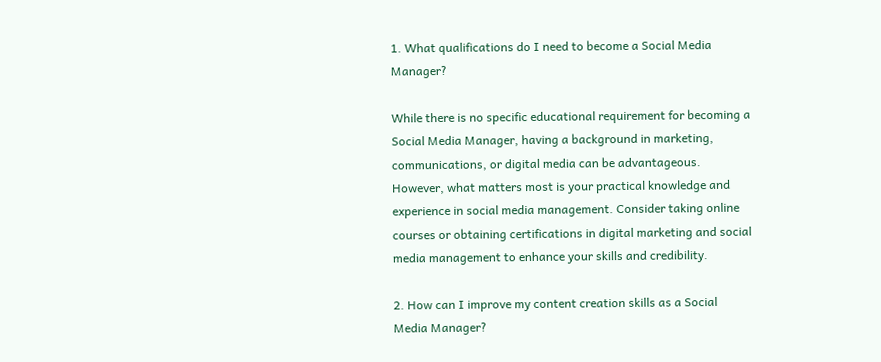1. What qualifications do I need to become a Social Media Manager?

While there is no specific educational requirement for becoming a Social Media Manager, having a background in marketing, communications, or digital media can be advantageous. However, what matters most is your practical knowledge and experience in social media management. Consider taking online courses or obtaining certifications in digital marketing and social media management to enhance your skills and credibility.

2. How can I improve my content creation skills as a Social Media Manager?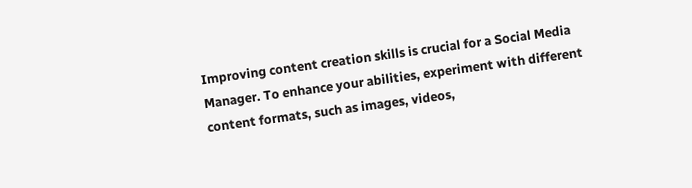Improving content creation skills is crucial for a Social Media Manager. To enhance your abilities, experiment with different content formats, such as images, videos,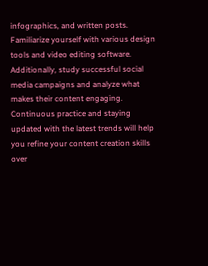infographics, and written posts. Familiarize yourself with various design tools and video editing software. Additionally, study successful social media campaigns and analyze what makes their content engaging. Continuous practice and staying updated with the latest trends will help you refine your content creation skills over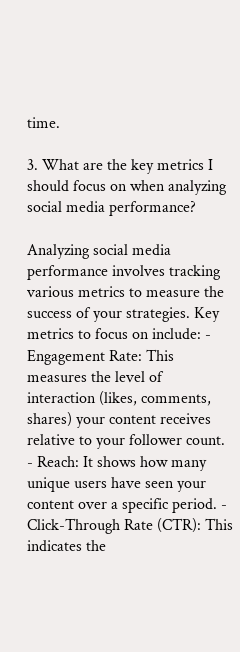time.

3. What are the key metrics I should focus on when analyzing social media performance?

Analyzing social media performance involves tracking various metrics to measure the success of your strategies. Key metrics to focus on include: - Engagement Rate: This measures the level of interaction (likes, comments, shares) your content receives relative to your follower count. - Reach: It shows how many unique users have seen your content over a specific period. - Click-Through Rate (CTR): This indicates the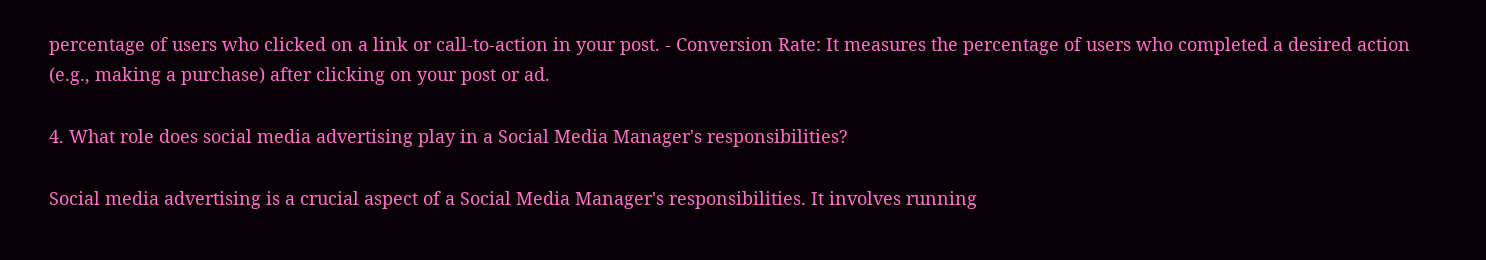percentage of users who clicked on a link or call-to-action in your post. - Conversion Rate: It measures the percentage of users who completed a desired action (e.g., making a purchase) after clicking on your post or ad.

4. What role does social media advertising play in a Social Media Manager's responsibilities?

Social media advertising is a crucial aspect of a Social Media Manager's responsibilities. It involves running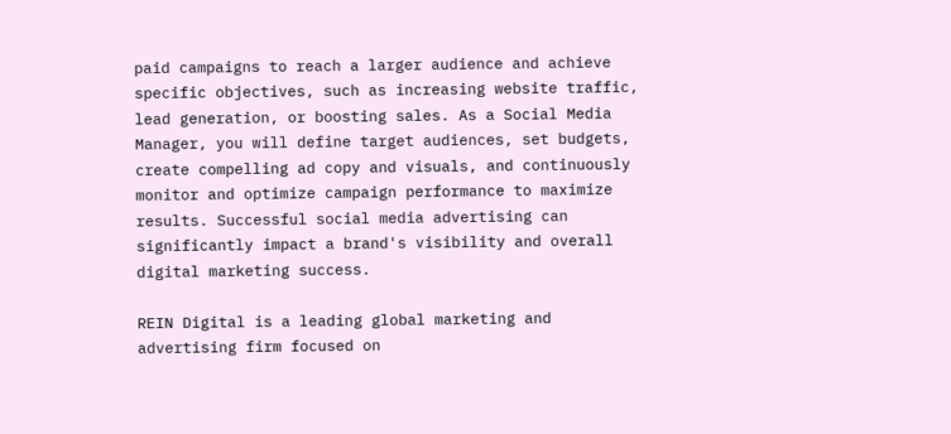paid campaigns to reach a larger audience and achieve specific objectives, such as increasing website traffic, lead generation, or boosting sales. As a Social Media Manager, you will define target audiences, set budgets, create compelling ad copy and visuals, and continuously monitor and optimize campaign performance to maximize results. Successful social media advertising can significantly impact a brand's visibility and overall digital marketing success.

REIN Digital is a leading global marketing and advertising firm focused on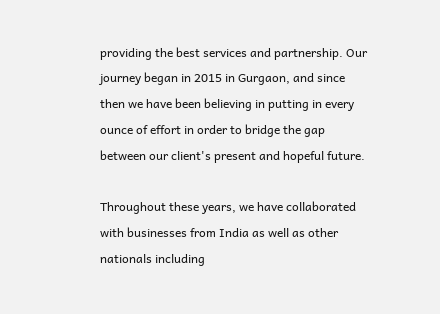providing the best services and partnership. Our journey began in 2015 in Gurgaon, and since then we have been believing in putting in every ounce of effort in order to bridge the gap between our client's present and hopeful future.

Throughout these years, we have collaborated with businesses from India as well as other nationals including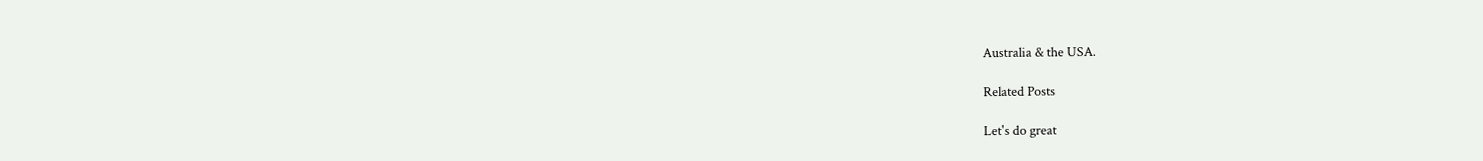Australia & the USA.

Related Posts

Let's do great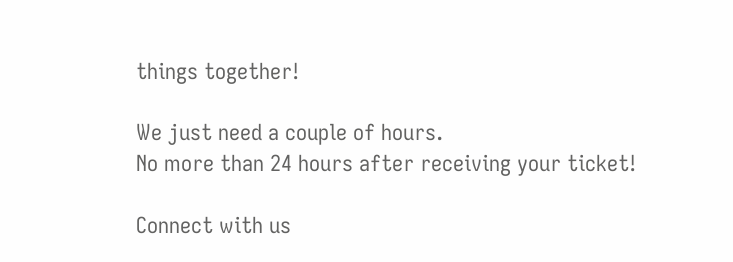things together!

We just need a couple of hours.
No more than 24 hours after receiving your ticket!

Connect with us